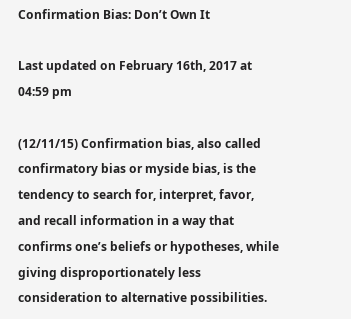Confirmation Bias: Don’t Own It

Last updated on February 16th, 2017 at 04:59 pm

(12/11/15) Confirmation bias, also called confirmatory bias or myside bias, is the tendency to search for, interpret, favor, and recall information in a way that confirms one’s beliefs or hypotheses, while giving disproportionately less consideration to alternative possibilities.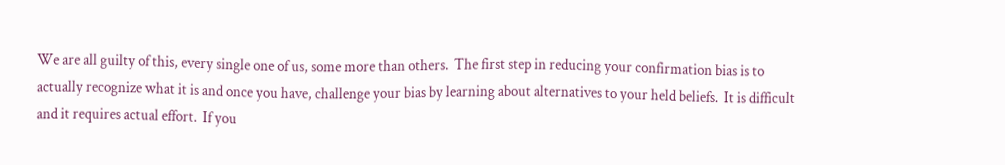We are all guilty of this, every single one of us, some more than others.  The first step in reducing your confirmation bias is to actually recognize what it is and once you have, challenge your bias by learning about alternatives to your held beliefs.  It is difficult and it requires actual effort.  If you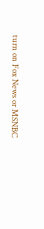turn on Fox News or MSNBC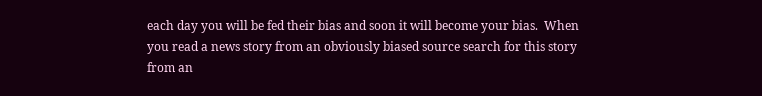each day you will be fed their bias and soon it will become your bias.  When you read a news story from an obviously biased source search for this story from an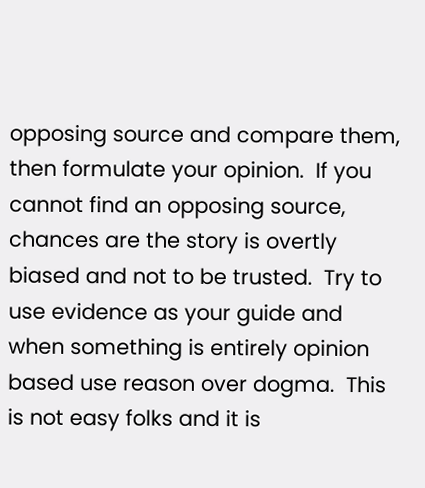opposing source and compare them, then formulate your opinion.  If you cannot find an opposing source, chances are the story is overtly biased and not to be trusted.  Try to use evidence as your guide and when something is entirely opinion based use reason over dogma.  This is not easy folks and it is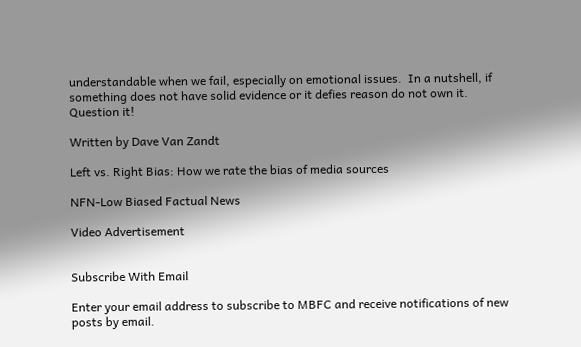understandable when we fail, especially on emotional issues.  In a nutshell, if something does not have solid evidence or it defies reason do not own it.  Question it!

Written by Dave Van Zandt

Left vs. Right Bias: How we rate the bias of media sources

NFN-Low Biased Factual News

Video Advertisement


Subscribe With Email

Enter your email address to subscribe to MBFC and receive notifications of new posts by email.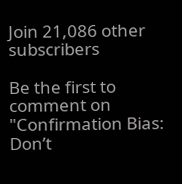Join 21,086 other subscribers

Be the first to comment on "Confirmation Bias: Don’t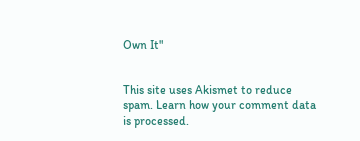Own It"


This site uses Akismet to reduce spam. Learn how your comment data is processed.